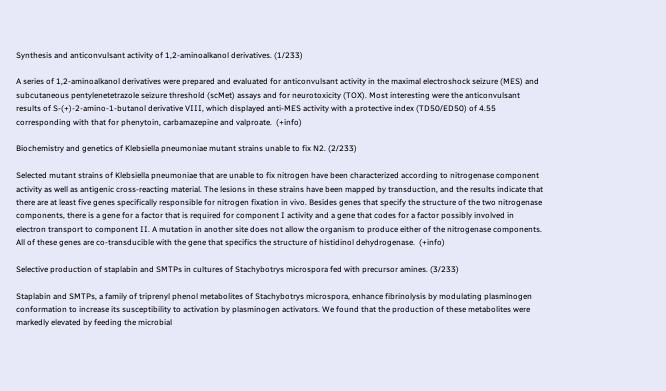Synthesis and anticonvulsant activity of 1,2-aminoalkanol derivatives. (1/233)

A series of 1,2-aminoalkanol derivatives were prepared and evaluated for anticonvulsant activity in the maximal electroshock seizure (MES) and subcutaneous pentylenetetrazole seizure threshold (scMet) assays and for neurotoxicity (TOX). Most interesting were the anticonvulsant results of S-(+)-2-amino-1-butanol derivative VIII, which displayed anti-MES activity with a protective index (TD50/ED50) of 4.55 corresponding with that for phenytoin, carbamazepine and valproate.  (+info)

Biochemistry and genetics of Klebsiella pneumoniae mutant strains unable to fix N2. (2/233)

Selected mutant strains of Klebsiella pneumoniae that are unable to fix nitrogen have been characterized according to nitrogenase component activity as well as antigenic cross-reacting material. The lesions in these strains have been mapped by transduction, and the results indicate that there are at least five genes specifically responsible for nitrogen fixation in vivo. Besides genes that specify the structure of the two nitrogenase components, there is a gene for a factor that is required for component I activity and a gene that codes for a factor possibly involved in electron transport to component II. A mutation in another site does not allow the organism to produce either of the nitrogenase components. All of these genes are co-transducible with the gene that specifics the structure of histidinol dehydrogenase.  (+info)

Selective production of staplabin and SMTPs in cultures of Stachybotrys microspora fed with precursor amines. (3/233)

Staplabin and SMTPs, a family of triprenyl phenol metabolites of Stachybotrys microspora, enhance fibrinolysis by modulating plasminogen conformation to increase its susceptibility to activation by plasminogen activators. We found that the production of these metabolites were markedly elevated by feeding the microbial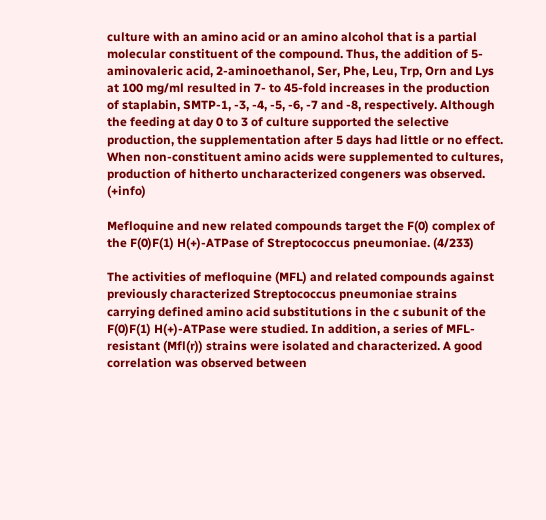culture with an amino acid or an amino alcohol that is a partial molecular constituent of the compound. Thus, the addition of 5-aminovaleric acid, 2-aminoethanol, Ser, Phe, Leu, Trp, Orn and Lys at 100 mg/ml resulted in 7- to 45-fold increases in the production of staplabin, SMTP-1, -3, -4, -5, -6, -7 and -8, respectively. Although the feeding at day 0 to 3 of culture supported the selective production, the supplementation after 5 days had little or no effect. When non-constituent amino acids were supplemented to cultures, production of hitherto uncharacterized congeners was observed.  (+info)

Mefloquine and new related compounds target the F(0) complex of the F(0)F(1) H(+)-ATPase of Streptococcus pneumoniae. (4/233)

The activities of mefloquine (MFL) and related compounds against previously characterized Streptococcus pneumoniae strains carrying defined amino acid substitutions in the c subunit of the F(0)F(1) H(+)-ATPase were studied. In addition, a series of MFL-resistant (Mfl(r)) strains were isolated and characterized. A good correlation was observed between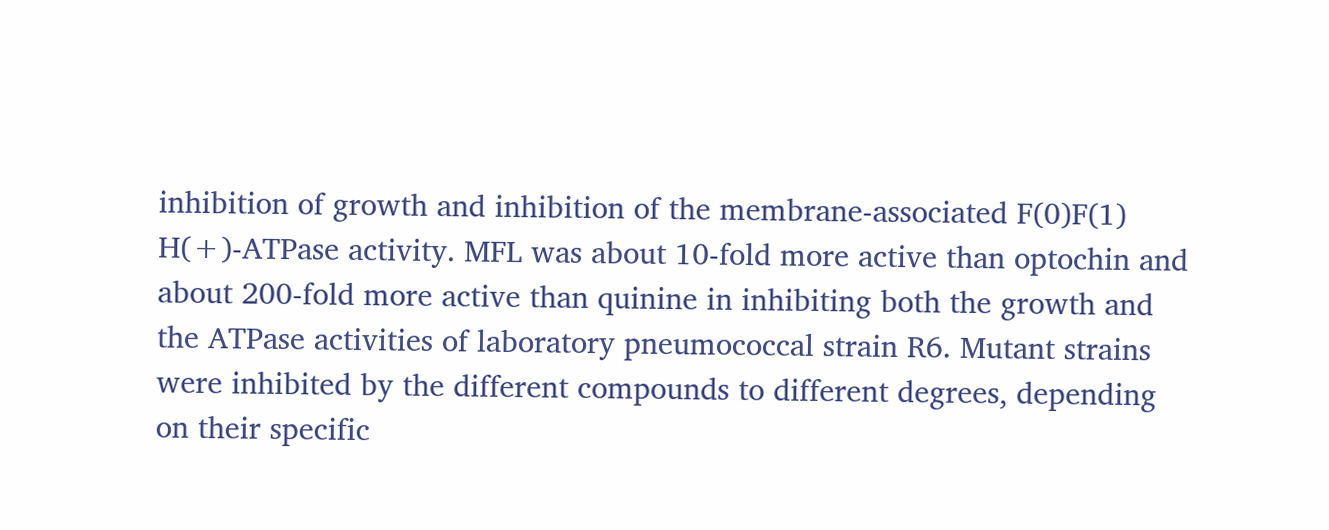inhibition of growth and inhibition of the membrane-associated F(0)F(1) H(+)-ATPase activity. MFL was about 10-fold more active than optochin and about 200-fold more active than quinine in inhibiting both the growth and the ATPase activities of laboratory pneumococcal strain R6. Mutant strains were inhibited by the different compounds to different degrees, depending on their specific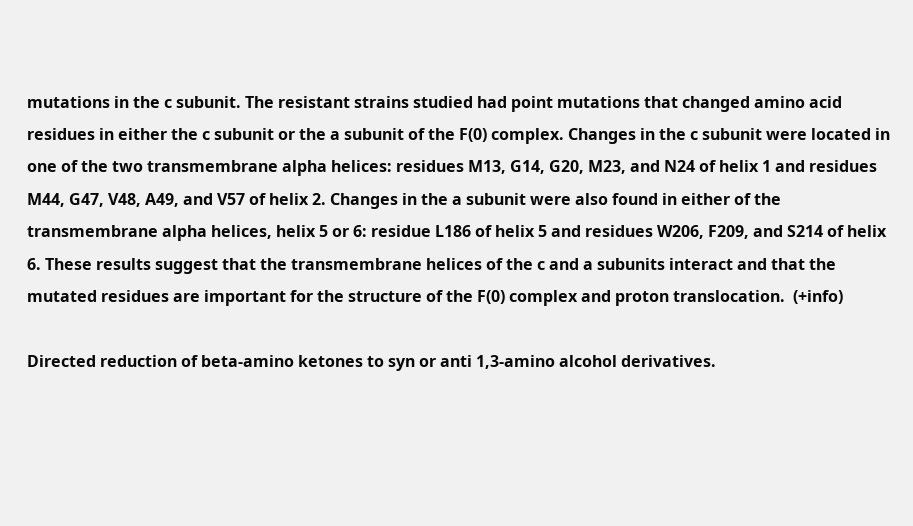mutations in the c subunit. The resistant strains studied had point mutations that changed amino acid residues in either the c subunit or the a subunit of the F(0) complex. Changes in the c subunit were located in one of the two transmembrane alpha helices: residues M13, G14, G20, M23, and N24 of helix 1 and residues M44, G47, V48, A49, and V57 of helix 2. Changes in the a subunit were also found in either of the transmembrane alpha helices, helix 5 or 6: residue L186 of helix 5 and residues W206, F209, and S214 of helix 6. These results suggest that the transmembrane helices of the c and a subunits interact and that the mutated residues are important for the structure of the F(0) complex and proton translocation.  (+info)

Directed reduction of beta-amino ketones to syn or anti 1,3-amino alcohol derivatives.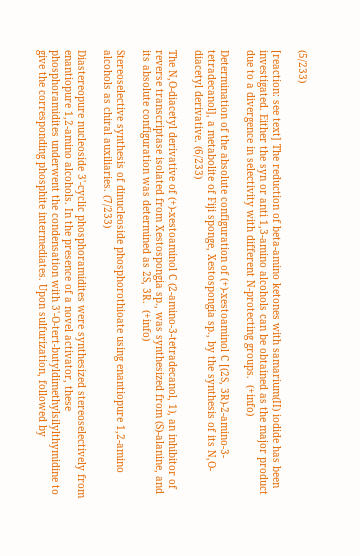(5/233)

[reaction: see text] The reduction of beta-amino ketones with samarium(II) iodide has been investigated. Either the syn or anti 1,3-amino alcohols can be obtained as the major product due to a divergence in selectivity with different N-protecting groups.  (+info)

Determination of the absolute configuration of (+)-xestoaminol C [(2S, 3R)-2-amino-3-tetradecanol], a metabolite of Fiji sponge, Xestospongia sp., by the synthesis of its N,O-diacetyl derivative. (6/233)

The N,O-diacetyl derivative of (+)-xestoaminol C (2-amino-3-tetradecanol, 1), an inhibitor of reverse transcriptase isolated from Xestospongia sp., was synthesized from (S)-alanine, and its absolute configuration was determined as 2S, 3R.  (+info)

Stereoselective synthesis of dinucleoside phosphorothioate using enantiopure 1,2-amino alcohols as chiral auxiliaries. (7/233)

Diastereopure nucleoside 3'-cyclic phosphoramidites were synthesized stereoselectively from enantiopure 1,2-amino alcohols. In the presence of a novel activator, these phosphoramidites underwent the condensation with 3'-O-tert-butyldimethylsilylthymidine to give the corresponding phosphite intermediates. Upon sulfurization, followed by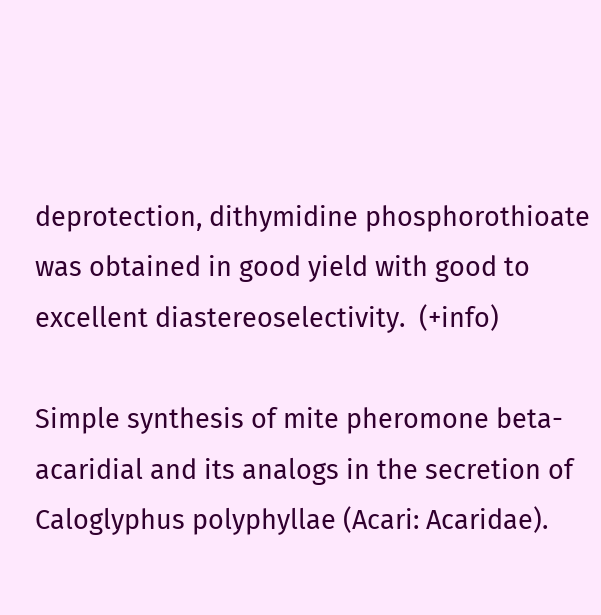deprotection, dithymidine phosphorothioate was obtained in good yield with good to excellent diastereoselectivity.  (+info)

Simple synthesis of mite pheromone beta-acaridial and its analogs in the secretion of Caloglyphus polyphyllae (Acari: Acaridae).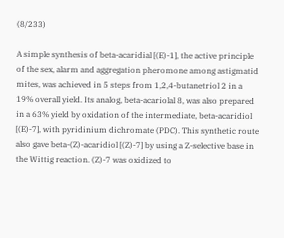(8/233)

A simple synthesis of beta-acaridial [(E)-1], the active principle of the sex, alarm and aggregation pheromone among astigmatid mites, was achieved in 5 steps from 1,2,4-butanetriol 2 in a 19% overall yield. Its analog, beta-acariolal 8, was also prepared in a 63% yield by oxidation of the intermediate, beta-acaridiol [(E)-7], with pyridinium dichromate (PDC). This synthetic route also gave beta-(Z)-acaridiol [(Z)-7] by using a Z-selective base in the Wittig reaction. (Z)-7 was oxidized to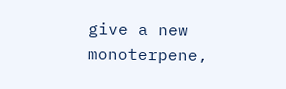give a new monoterpene,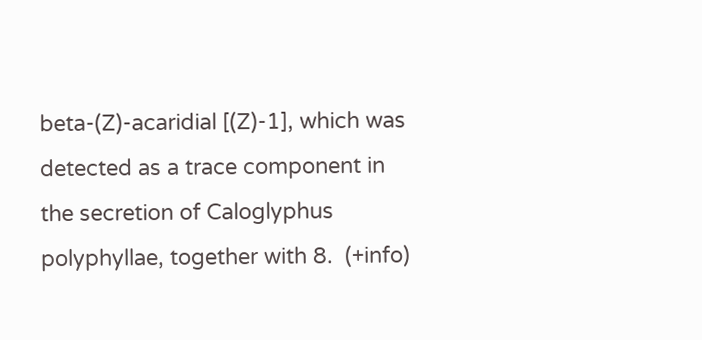beta-(Z)-acaridial [(Z)-1], which was detected as a trace component in the secretion of Caloglyphus polyphyllae, together with 8.  (+info)